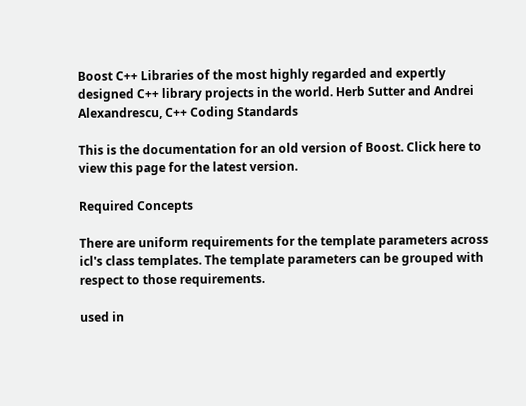Boost C++ Libraries of the most highly regarded and expertly designed C++ library projects in the world. Herb Sutter and Andrei Alexandrescu, C++ Coding Standards

This is the documentation for an old version of Boost. Click here to view this page for the latest version.

Required Concepts

There are uniform requirements for the template parameters across icl's class templates. The template parameters can be grouped with respect to those requirements.

used in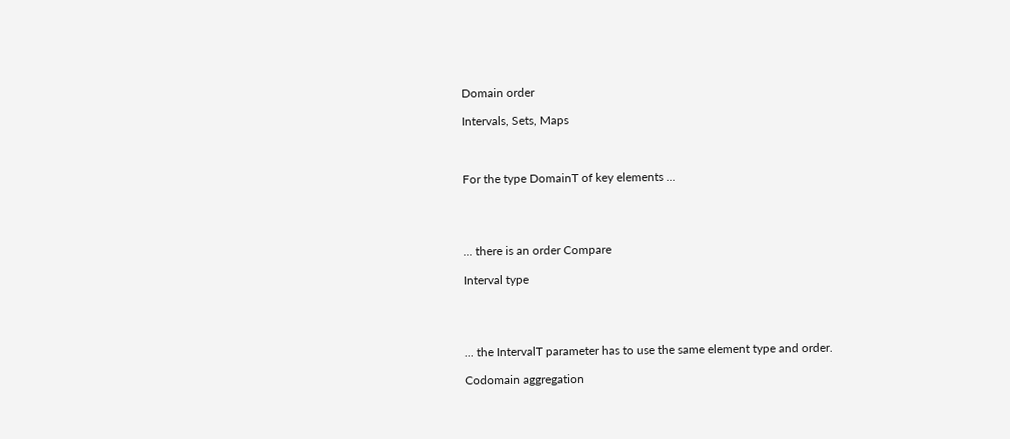Domain order

Intervals, Sets, Maps



For the type DomainT of key elements ...




... there is an order Compare

Interval type




... the IntervalT parameter has to use the same element type and order.

Codomain aggregation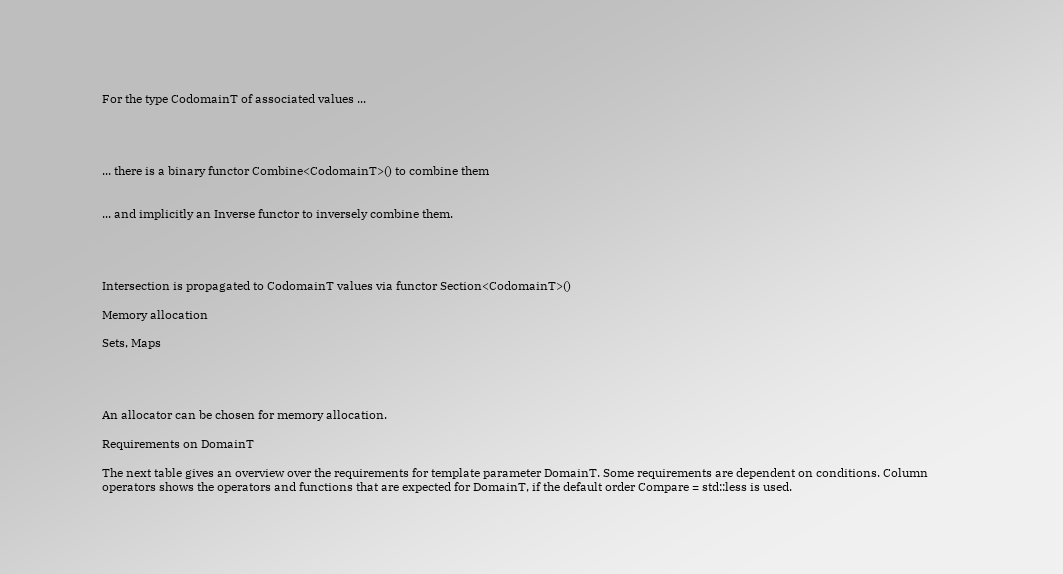For the type CodomainT of associated values ...




... there is a binary functor Combine<CodomainT>() to combine them


... and implicitly an Inverse functor to inversely combine them.




Intersection is propagated to CodomainT values via functor Section<CodomainT>()

Memory allocation

Sets, Maps




An allocator can be chosen for memory allocation.

Requirements on DomainT

The next table gives an overview over the requirements for template parameter DomainT. Some requirements are dependent on conditions. Column operators shows the operators and functions that are expected for DomainT, if the default order Compare = std::less is used.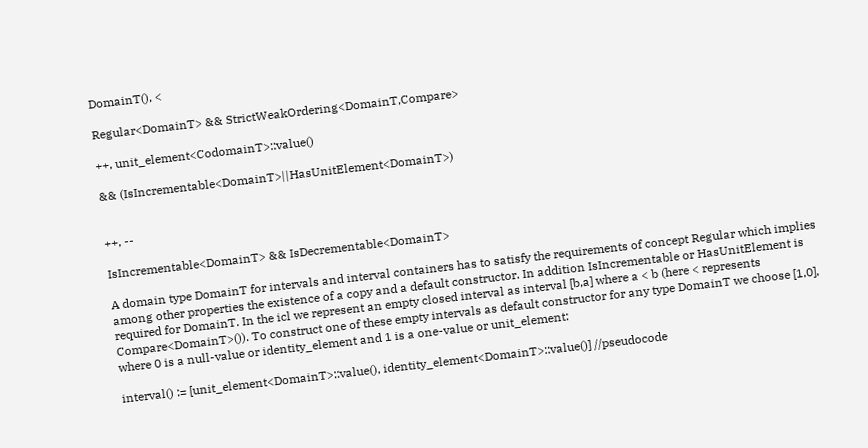DomainT(), <

Regular<DomainT> && StrictWeakOrdering<DomainT,Compare>

++, unit_element<CodomainT>::value()

&& (IsIncrementable<DomainT>||HasUnitElement<DomainT>)


++, --

IsIncrementable<DomainT> && IsDecrementable<DomainT>

A domain type DomainT for intervals and interval containers has to satisfy the requirements of concept Regular which implies among other properties the existence of a copy and a default constructor. In addition IsIncrementable or HasUnitElement is required for DomainT. In the icl we represent an empty closed interval as interval [b,a] where a < b (here < represents Compare<DomainT>()). To construct one of these empty intervals as default constructor for any type DomainT we choose [1,0], where 0 is a null-value or identity_element and 1 is a one-value or unit_element:

interval() := [unit_element<DomainT>::value(), identity_element<DomainT>::value()] //pseudocode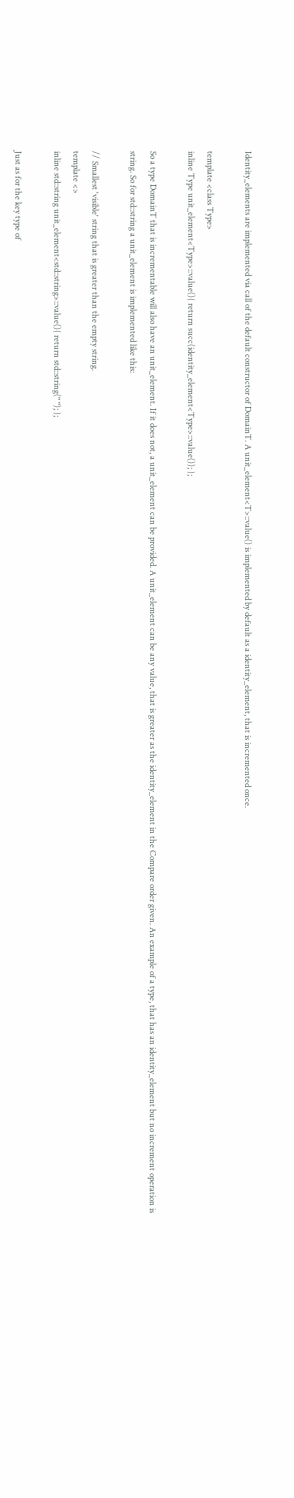Identity_elements are implemented via call of the default constructor of DomainT. A unit_element<T>::value() is implemented by default as a identity_element, that is incremented once.

template <class Type>
inline Type unit_element<Type>::value(){ return succ(identity_element<Type>::value()); };

So a type DomainT that is incrementable will also have an unit_element. If it does not, a unit_element can be provided. A unit_element can be any value, that is greater as the identity_element in the Compare order given. An example of a type, that has an identity_element but no increment operation is string. So for std::string a unit_element is implemented like this:

// Smallest 'visible' string that is greater than the empty string.
template <>
inline std::string unit_element<std::string>::value(){ return std::string(" "); };

Just as for the key type of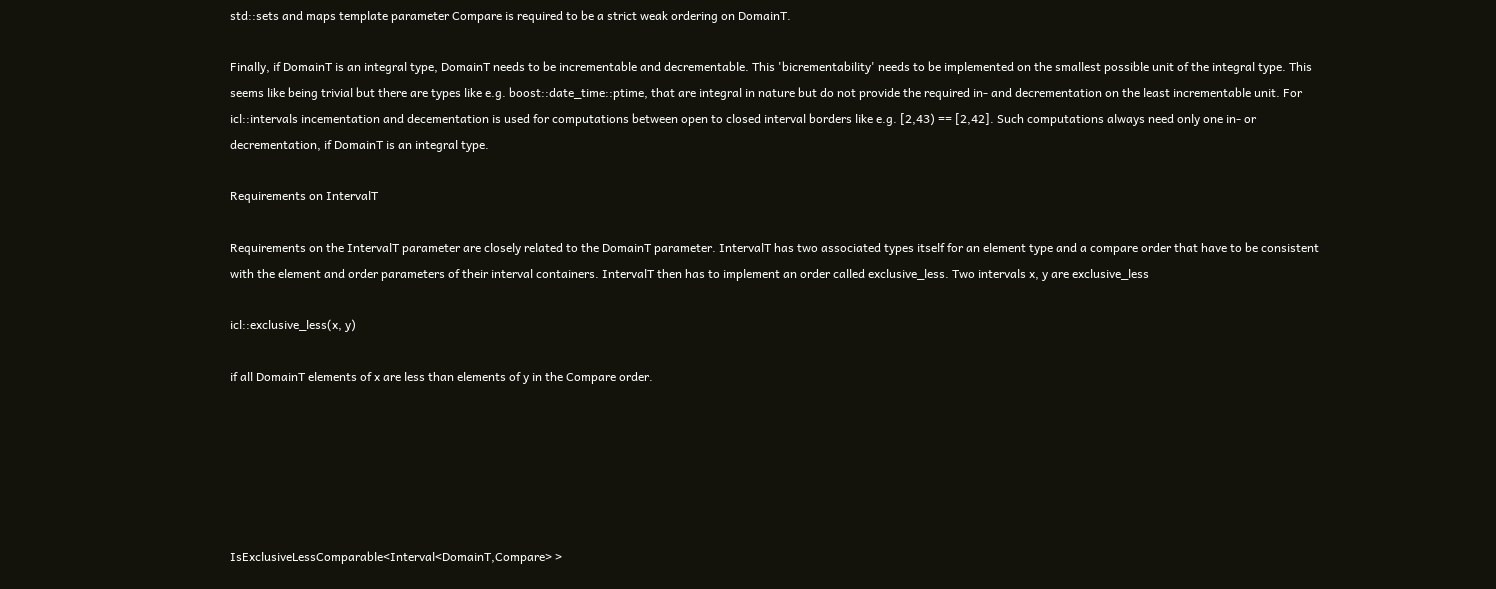std::sets and maps template parameter Compare is required to be a strict weak ordering on DomainT.

Finally, if DomainT is an integral type, DomainT needs to be incrementable and decrementable. This 'bicrementability' needs to be implemented on the smallest possible unit of the integral type. This seems like being trivial but there are types like e.g. boost::date_time::ptime, that are integral in nature but do not provide the required in- and decrementation on the least incrementable unit. For icl::intervals incementation and decementation is used for computations between open to closed interval borders like e.g. [2,43) == [2,42]. Such computations always need only one in- or decrementation, if DomainT is an integral type.

Requirements on IntervalT

Requirements on the IntervalT parameter are closely related to the DomainT parameter. IntervalT has two associated types itself for an element type and a compare order that have to be consistent with the element and order parameters of their interval containers. IntervalT then has to implement an order called exclusive_less. Two intervals x, y are exclusive_less

icl::exclusive_less(x, y)

if all DomainT elements of x are less than elements of y in the Compare order.






IsExclusiveLessComparable<Interval<DomainT,Compare> >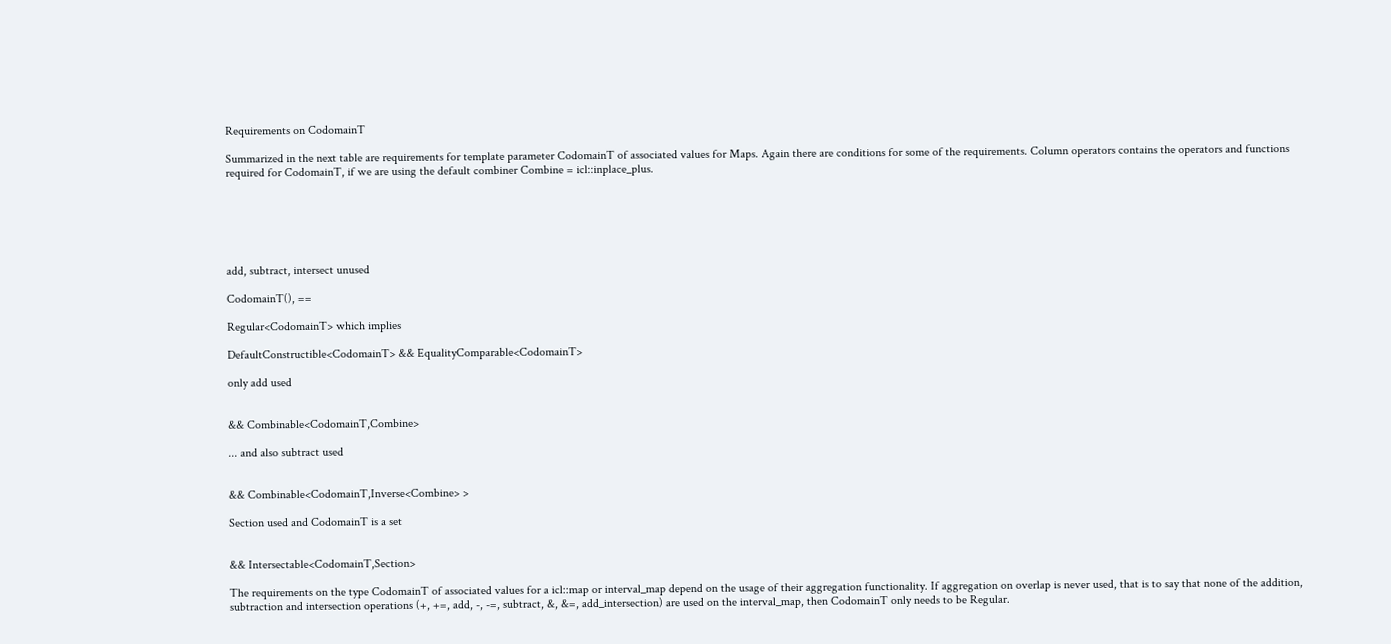Requirements on CodomainT

Summarized in the next table are requirements for template parameter CodomainT of associated values for Maps. Again there are conditions for some of the requirements. Column operators contains the operators and functions required for CodomainT, if we are using the default combiner Combine = icl::inplace_plus.






add, subtract, intersect unused

CodomainT(), ==

Regular<CodomainT> which implies

DefaultConstructible<CodomainT> && EqualityComparable<CodomainT>

only add used


&& Combinable<CodomainT,Combine>

... and also subtract used


&& Combinable<CodomainT,Inverse<Combine> >

Section used and CodomainT is a set


&& Intersectable<CodomainT,Section>

The requirements on the type CodomainT of associated values for a icl::map or interval_map depend on the usage of their aggregation functionality. If aggregation on overlap is never used, that is to say that none of the addition, subtraction and intersection operations (+, +=, add, -, -=, subtract, &, &=, add_intersection) are used on the interval_map, then CodomainT only needs to be Regular.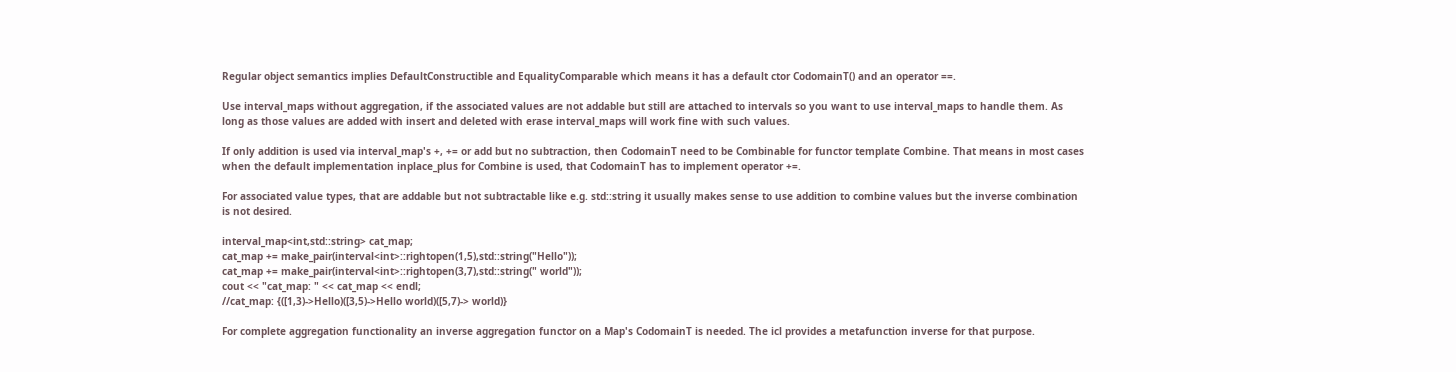Regular object semantics implies DefaultConstructible and EqualityComparable which means it has a default ctor CodomainT() and an operator ==.

Use interval_maps without aggregation, if the associated values are not addable but still are attached to intervals so you want to use interval_maps to handle them. As long as those values are added with insert and deleted with erase interval_maps will work fine with such values.

If only addition is used via interval_map's +, += or add but no subtraction, then CodomainT need to be Combinable for functor template Combine. That means in most cases when the default implementation inplace_plus for Combine is used, that CodomainT has to implement operator +=.

For associated value types, that are addable but not subtractable like e.g. std::string it usually makes sense to use addition to combine values but the inverse combination is not desired.

interval_map<int,std::string> cat_map;
cat_map += make_pair(interval<int>::rightopen(1,5),std::string("Hello"));
cat_map += make_pair(interval<int>::rightopen(3,7),std::string(" world"));
cout << "cat_map: " << cat_map << endl;
//cat_map: {([1,3)->Hello)([3,5)->Hello world)([5,7)-> world)}

For complete aggregation functionality an inverse aggregation functor on a Map's CodomainT is needed. The icl provides a metafunction inverse for that purpose.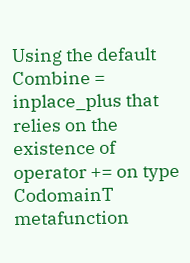Using the default Combine = inplace_plus that relies on the existence of operator += on type CodomainT metafunction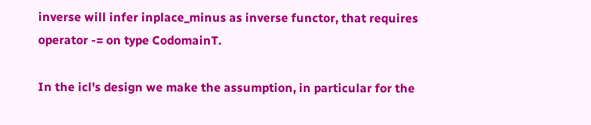inverse will infer inplace_minus as inverse functor, that requires operator -= on type CodomainT.

In the icl's design we make the assumption, in particular for the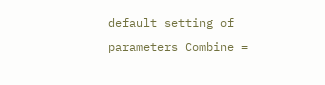default setting of parameters Combine =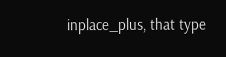inplace_plus, that type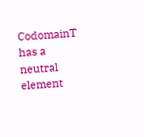CodomainT has a neutral element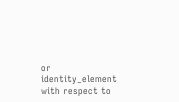or identity_element with respect to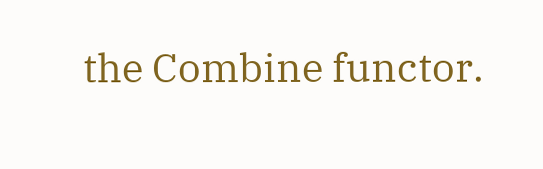the Combine functor.